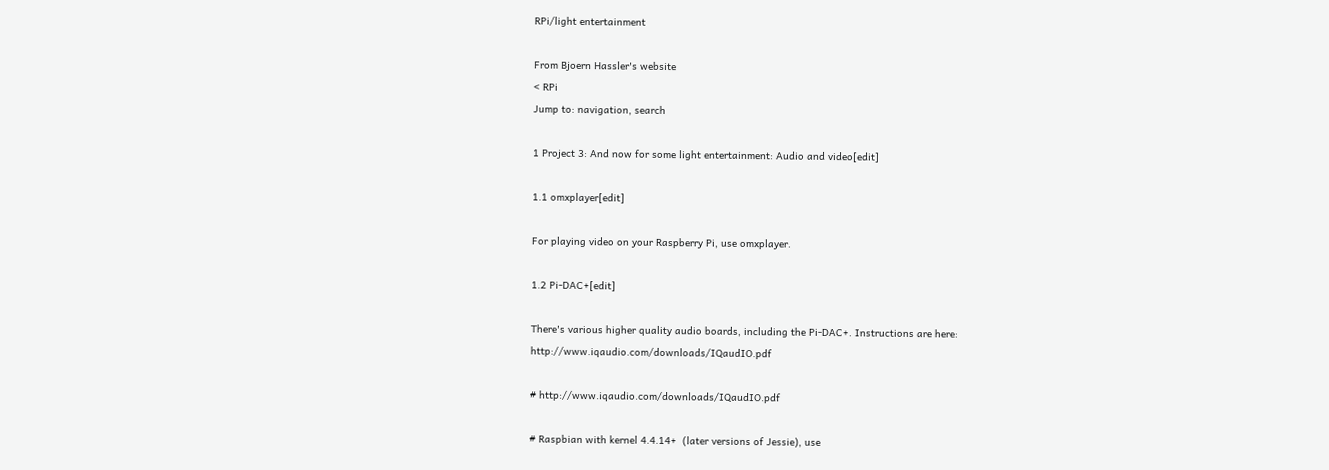RPi/light entertainment

From Bjoern Hassler's website
< RPi
Jump to: navigation, search

1 Project 3: And now for some light entertainment: Audio and video[edit]

1.1 omxplayer[edit]

For playing video on your Raspberry Pi, use omxplayer.

1.2 Pi-DAC+[edit]

There's various higher quality audio boards, including the Pi-DAC+. Instructions are here: http://www.iqaudio.com/downloads/IQaudIO.pdf

# http://www.iqaudio.com/downloads/IQaudIO.pdf

# Raspbian with kernel 4.4.14+  (later versions of Jessie), use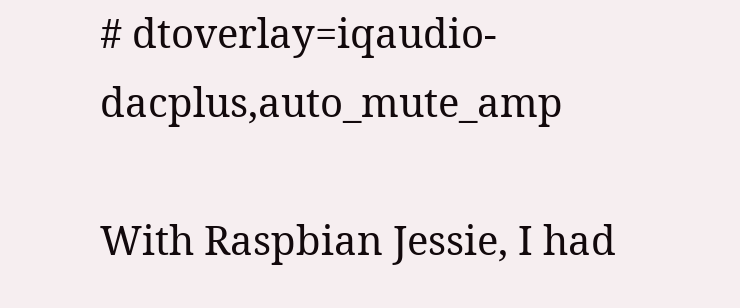# dtoverlay=iqaudio-dacplus,auto_mute_amp

With Raspbian Jessie, I had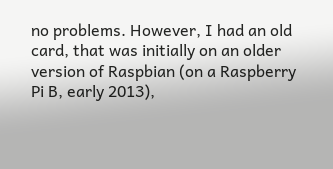no problems. However, I had an old card, that was initially on an older version of Raspbian (on a Raspberry Pi B, early 2013),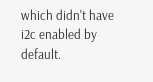which didn't have i2c enabled by default.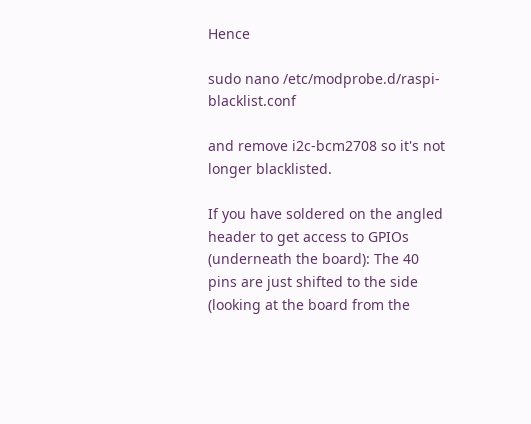Hence

sudo nano /etc/modprobe.d/raspi-blacklist.conf

and remove i2c-bcm2708 so it's not longer blacklisted.

If you have soldered on the angled header to get access to GPIOs (underneath the board): The 40 pins are just shifted to the side (looking at the board from the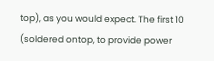top), as you would expect. The first 10 (soldered ontop, to provide power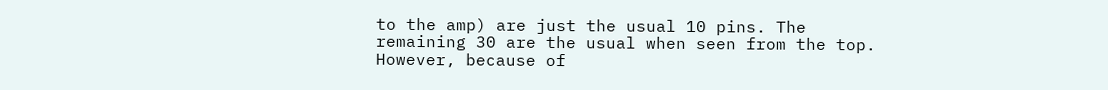to the amp) are just the usual 10 pins. The remaining 30 are the usual when seen from the top. However, because of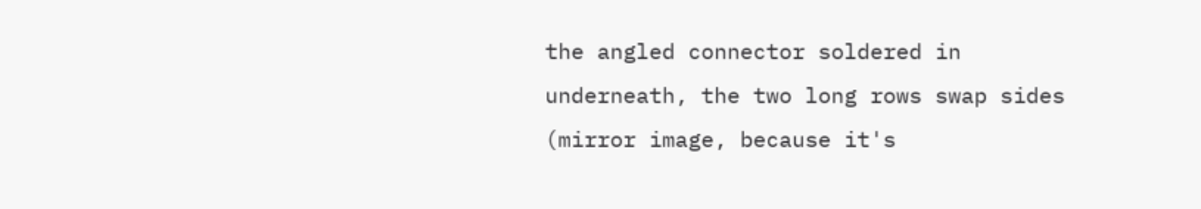the angled connector soldered in underneath, the two long rows swap sides (mirror image, because it's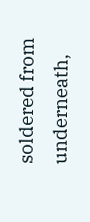soldered from underneath,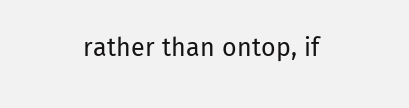rather than ontop, if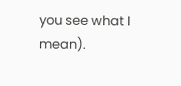you see what I mean).